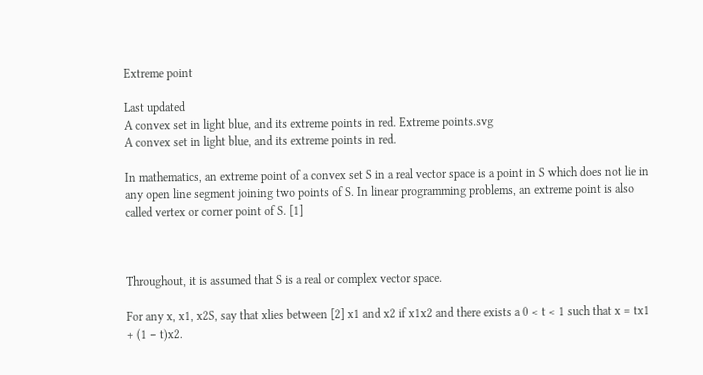Extreme point

Last updated
A convex set in light blue, and its extreme points in red. Extreme points.svg
A convex set in light blue, and its extreme points in red.

In mathematics, an extreme point of a convex set S in a real vector space is a point in S which does not lie in any open line segment joining two points of S. In linear programming problems, an extreme point is also called vertex or corner point of S. [1]



Throughout, it is assumed that S is a real or complex vector space.

For any x, x1, x2S, say that xlies between [2] x1 and x2 if x1x2 and there exists a 0 < t < 1 such that x = tx1 + (1 − t)x2.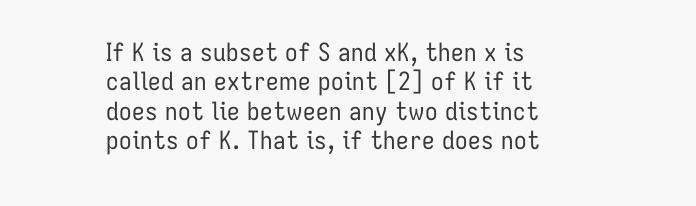If K is a subset of S and xK, then x is called an extreme point [2] of K if it does not lie between any two distinct points of K. That is, if there does not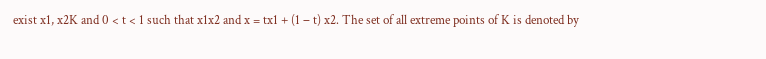exist x1, x2K and 0 < t < 1 such that x1x2 and x = tx1 + (1 − t) x2. The set of all extreme points of K is denoted by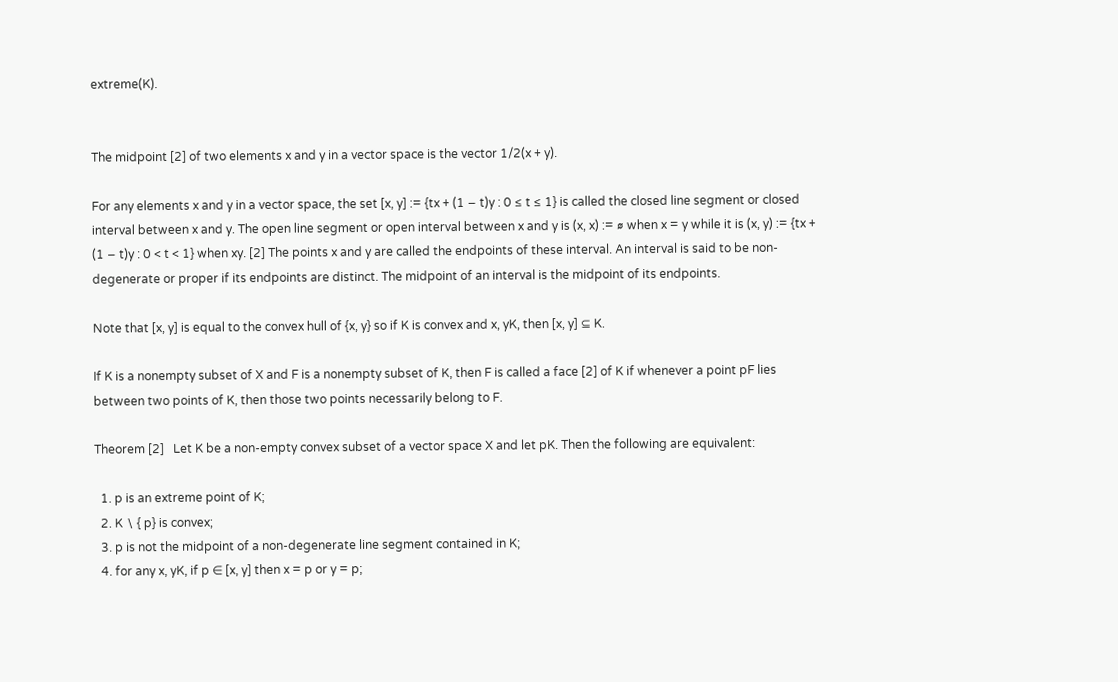extreme(K).


The midpoint [2] of two elements x and y in a vector space is the vector 1/2(x + y).

For any elements x and y in a vector space, the set [x, y] := {tx + (1 − t)y : 0 ≤ t ≤ 1} is called the closed line segment or closed interval between x and y. The open line segment or open interval between x and y is (x, x) := ∅ when x = y while it is (x, y) := {tx + (1 − t)y : 0 < t < 1} when xy. [2] The points x and y are called the endpoints of these interval. An interval is said to be non-degenerate or proper if its endpoints are distinct. The midpoint of an interval is the midpoint of its endpoints.

Note that [x, y] is equal to the convex hull of {x, y} so if K is convex and x, yK, then [x, y] ⊆ K.

If K is a nonempty subset of X and F is a nonempty subset of K, then F is called a face [2] of K if whenever a point pF lies between two points of K, then those two points necessarily belong to F.

Theorem [2]   Let K be a non-empty convex subset of a vector space X and let pK. Then the following are equivalent:

  1. p is an extreme point of K;
  2. K ∖ { p} is convex;
  3. p is not the midpoint of a non-degenerate line segment contained in K;
  4. for any x, yK, if p ∈ [x, y] then x = p or y = p;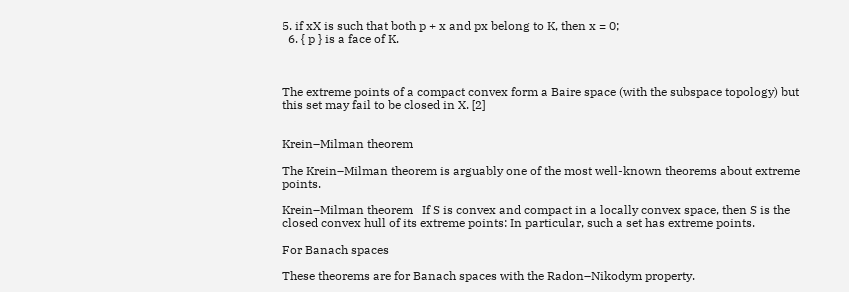5. if xX is such that both p + x and px belong to K, then x = 0;
  6. { p } is a face of K.



The extreme points of a compact convex form a Baire space (with the subspace topology) but this set may fail to be closed in X. [2]


Krein–Milman theorem

The Krein–Milman theorem is arguably one of the most well-known theorems about extreme points.

Krein–Milman theorem   If S is convex and compact in a locally convex space, then S is the closed convex hull of its extreme points: In particular, such a set has extreme points.

For Banach spaces

These theorems are for Banach spaces with the Radon–Nikodym property.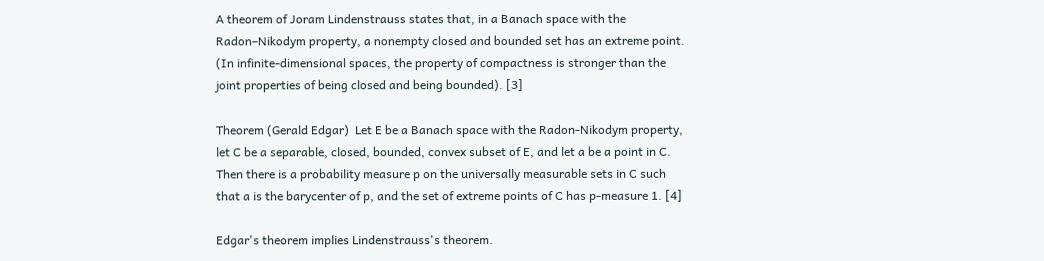A theorem of Joram Lindenstrauss states that, in a Banach space with the Radon–Nikodym property, a nonempty closed and bounded set has an extreme point. (In infinite-dimensional spaces, the property of compactness is stronger than the joint properties of being closed and being bounded). [3]

Theorem (Gerald Edgar)  Let E be a Banach space with the Radon-Nikodym property, let C be a separable, closed, bounded, convex subset of E, and let a be a point in C. Then there is a probability measure p on the universally measurable sets in C such that a is the barycenter of p, and the set of extreme points of C has p-measure 1. [4]

Edgar's theorem implies Lindenstrauss's theorem.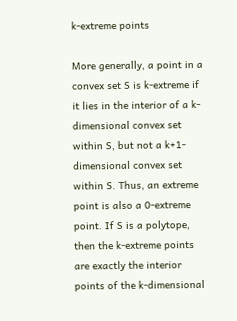k-extreme points

More generally, a point in a convex set S is k-extreme if it lies in the interior of a k-dimensional convex set within S, but not a k+1-dimensional convex set within S. Thus, an extreme point is also a 0-extreme point. If S is a polytope, then the k-extreme points are exactly the interior points of the k-dimensional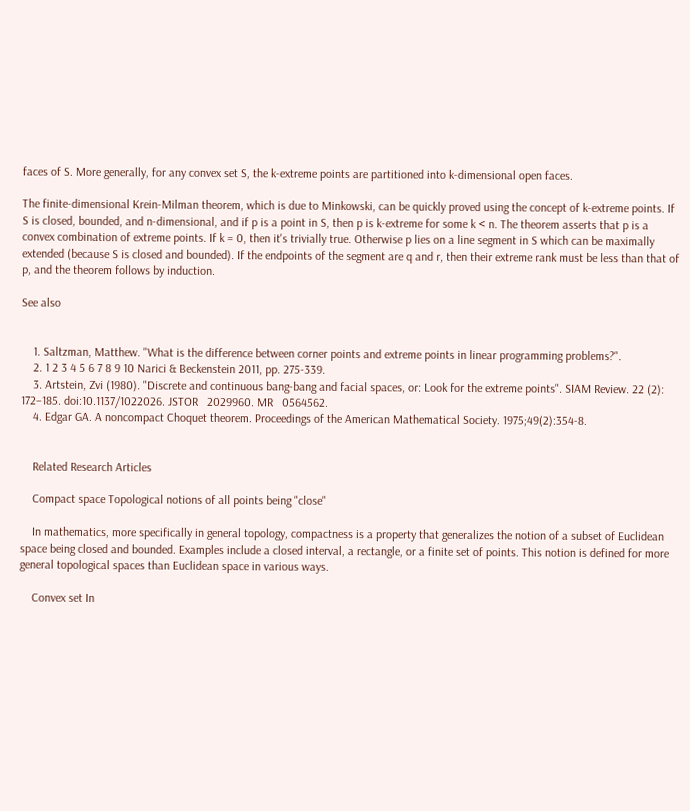faces of S. More generally, for any convex set S, the k-extreme points are partitioned into k-dimensional open faces.

The finite-dimensional Krein-Milman theorem, which is due to Minkowski, can be quickly proved using the concept of k-extreme points. If S is closed, bounded, and n-dimensional, and if p is a point in S, then p is k-extreme for some k < n. The theorem asserts that p is a convex combination of extreme points. If k = 0, then it's trivially true. Otherwise p lies on a line segment in S which can be maximally extended (because S is closed and bounded). If the endpoints of the segment are q and r, then their extreme rank must be less than that of p, and the theorem follows by induction.

See also


    1. Saltzman, Matthew. "What is the difference between corner points and extreme points in linear programming problems?".
    2. 1 2 3 4 5 6 7 8 9 10 Narici & Beckenstein 2011, pp. 275-339.
    3. Artstein, Zvi (1980). "Discrete and continuous bang-bang and facial spaces, or: Look for the extreme points". SIAM Review. 22 (2): 172–185. doi:10.1137/1022026. JSTOR   2029960. MR   0564562.
    4. Edgar GA. A noncompact Choquet theorem. Proceedings of the American Mathematical Society. 1975;49(2):354-8.


    Related Research Articles

    Compact space Topological notions of all points being "close"

    In mathematics, more specifically in general topology, compactness is a property that generalizes the notion of a subset of Euclidean space being closed and bounded. Examples include a closed interval, a rectangle, or a finite set of points. This notion is defined for more general topological spaces than Euclidean space in various ways.

    Convex set In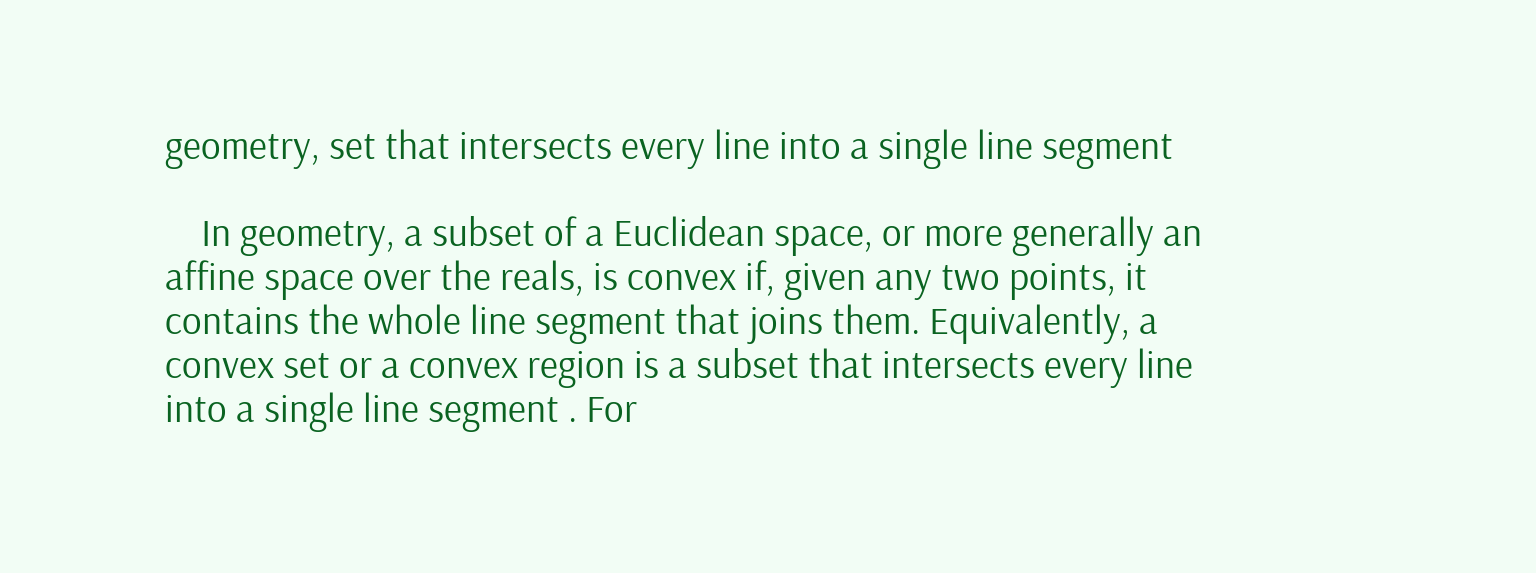geometry, set that intersects every line into a single line segment

    In geometry, a subset of a Euclidean space, or more generally an affine space over the reals, is convex if, given any two points, it contains the whole line segment that joins them. Equivalently, a convex set or a convex region is a subset that intersects every line into a single line segment . For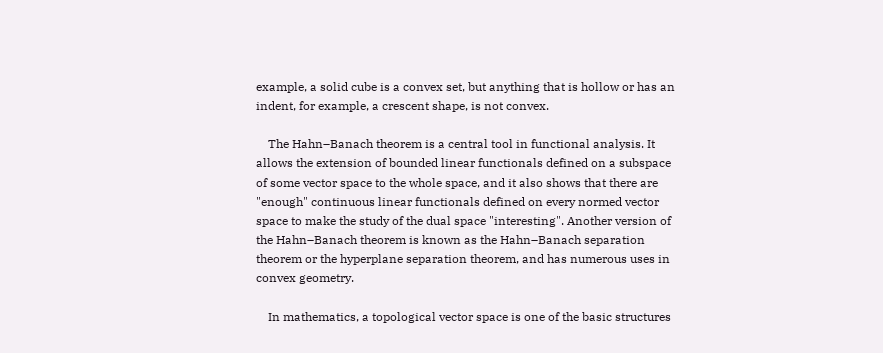example, a solid cube is a convex set, but anything that is hollow or has an indent, for example, a crescent shape, is not convex.

    The Hahn–Banach theorem is a central tool in functional analysis. It allows the extension of bounded linear functionals defined on a subspace of some vector space to the whole space, and it also shows that there are "enough" continuous linear functionals defined on every normed vector space to make the study of the dual space "interesting". Another version of the Hahn–Banach theorem is known as the Hahn–Banach separation theorem or the hyperplane separation theorem, and has numerous uses in convex geometry.

    In mathematics, a topological vector space is one of the basic structures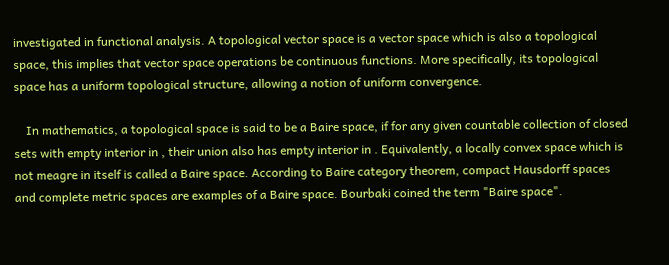investigated in functional analysis. A topological vector space is a vector space which is also a topological space, this implies that vector space operations be continuous functions. More specifically, its topological space has a uniform topological structure, allowing a notion of uniform convergence.

    In mathematics, a topological space is said to be a Baire space, if for any given countable collection of closed sets with empty interior in , their union also has empty interior in . Equivalently, a locally convex space which is not meagre in itself is called a Baire space. According to Baire category theorem, compact Hausdorff spaces and complete metric spaces are examples of a Baire space. Bourbaki coined the term "Baire space".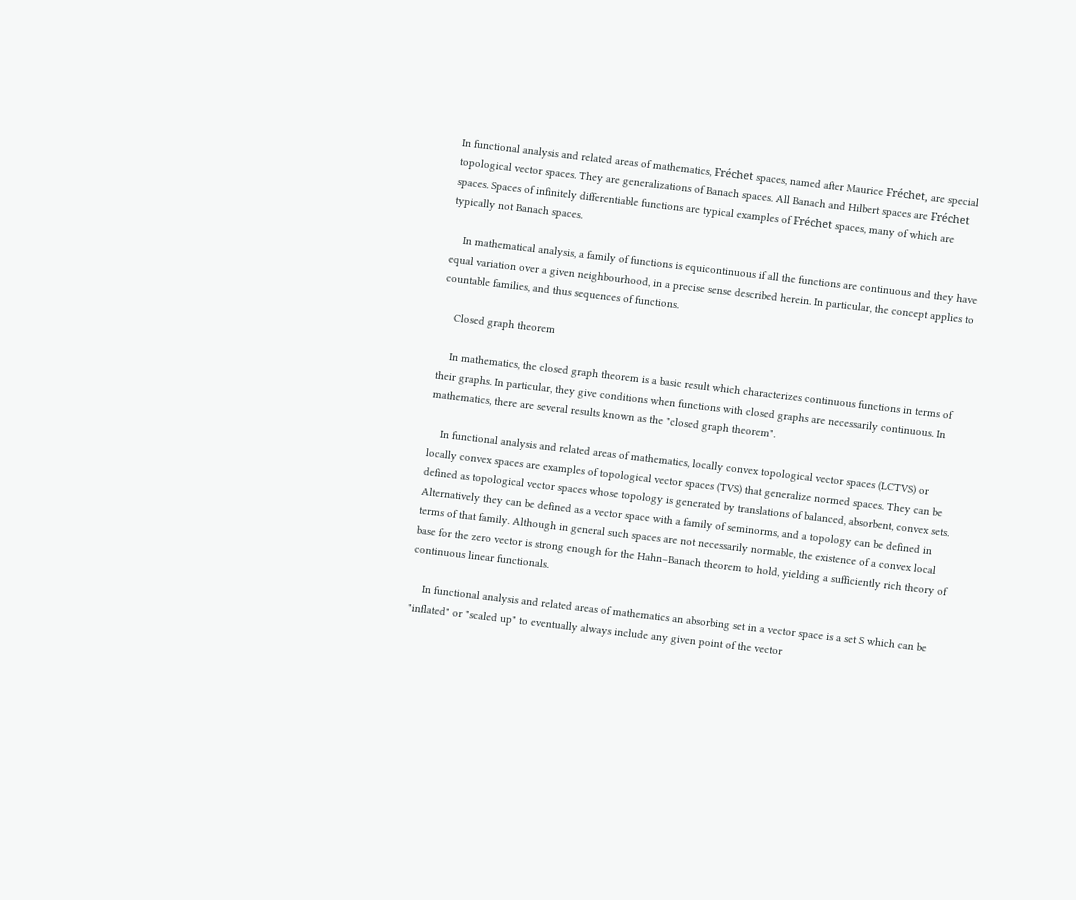In functional analysis and related areas of mathematics, Fréchet spaces, named after Maurice Fréchet, are special topological vector spaces. They are generalizations of Banach spaces. All Banach and Hilbert spaces are Fréchet spaces. Spaces of infinitely differentiable functions are typical examples of Fréchet spaces, many of which are typically not Banach spaces.

    In mathematical analysis, a family of functions is equicontinuous if all the functions are continuous and they have equal variation over a given neighbourhood, in a precise sense described herein. In particular, the concept applies to countable families, and thus sequences of functions.

    Closed graph theorem

    In mathematics, the closed graph theorem is a basic result which characterizes continuous functions in terms of their graphs. In particular, they give conditions when functions with closed graphs are necessarily continuous. In mathematics, there are several results known as the "closed graph theorem".

    In functional analysis and related areas of mathematics, locally convex topological vector spaces (LCTVS) or locally convex spaces are examples of topological vector spaces (TVS) that generalize normed spaces. They can be defined as topological vector spaces whose topology is generated by translations of balanced, absorbent, convex sets. Alternatively they can be defined as a vector space with a family of seminorms, and a topology can be defined in terms of that family. Although in general such spaces are not necessarily normable, the existence of a convex local base for the zero vector is strong enough for the Hahn–Banach theorem to hold, yielding a sufficiently rich theory of continuous linear functionals.

    In functional analysis and related areas of mathematics an absorbing set in a vector space is a set S which can be "inflated" or "scaled up" to eventually always include any given point of the vector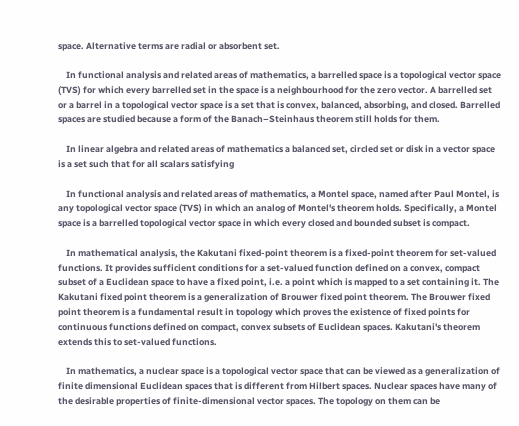space. Alternative terms are radial or absorbent set.

    In functional analysis and related areas of mathematics, a barrelled space is a topological vector space (TVS) for which every barrelled set in the space is a neighbourhood for the zero vector. A barrelled set or a barrel in a topological vector space is a set that is convex, balanced, absorbing, and closed. Barrelled spaces are studied because a form of the Banach–Steinhaus theorem still holds for them.

    In linear algebra and related areas of mathematics a balanced set, circled set or disk in a vector space is a set such that for all scalars satisfying

    In functional analysis and related areas of mathematics, a Montel space, named after Paul Montel, is any topological vector space (TVS) in which an analog of Montel's theorem holds. Specifically, a Montel space is a barrelled topological vector space in which every closed and bounded subset is compact.

    In mathematical analysis, the Kakutani fixed-point theorem is a fixed-point theorem for set-valued functions. It provides sufficient conditions for a set-valued function defined on a convex, compact subset of a Euclidean space to have a fixed point, i.e. a point which is mapped to a set containing it. The Kakutani fixed point theorem is a generalization of Brouwer fixed point theorem. The Brouwer fixed point theorem is a fundamental result in topology which proves the existence of fixed points for continuous functions defined on compact, convex subsets of Euclidean spaces. Kakutani's theorem extends this to set-valued functions.

    In mathematics, a nuclear space is a topological vector space that can be viewed as a generalization of finite dimensional Euclidean spaces that is different from Hilbert spaces. Nuclear spaces have many of the desirable properties of finite-dimensional vector spaces. The topology on them can be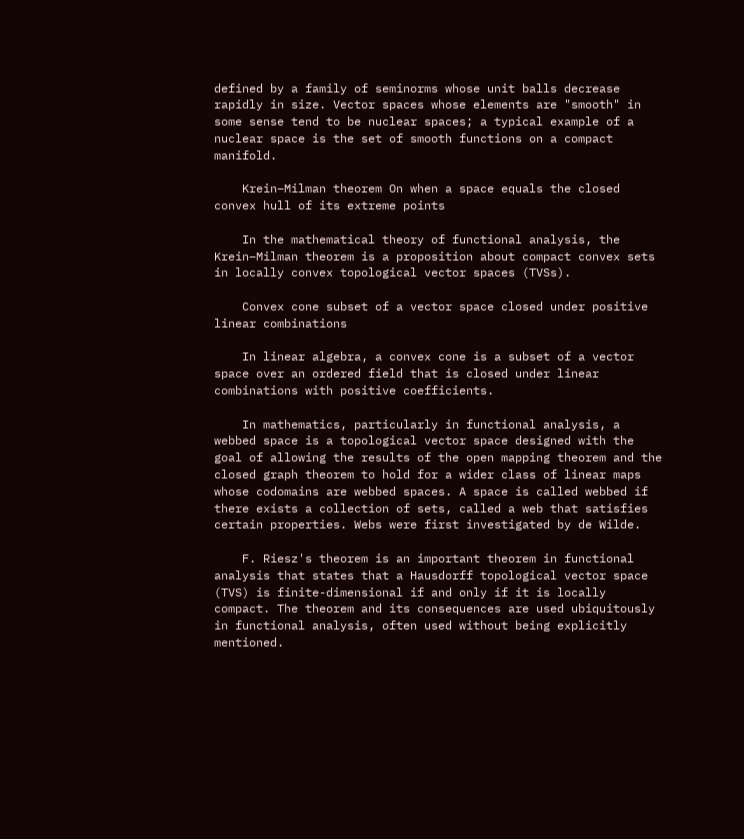defined by a family of seminorms whose unit balls decrease rapidly in size. Vector spaces whose elements are "smooth" in some sense tend to be nuclear spaces; a typical example of a nuclear space is the set of smooth functions on a compact manifold.

    Krein–Milman theorem On when a space equals the closed convex hull of its extreme points

    In the mathematical theory of functional analysis, the Krein–Milman theorem is a proposition about compact convex sets in locally convex topological vector spaces (TVSs).

    Convex cone subset of a vector space closed under positive linear combinations

    In linear algebra, a convex cone is a subset of a vector space over an ordered field that is closed under linear combinations with positive coefficients.

    In mathematics, particularly in functional analysis, a webbed space is a topological vector space designed with the goal of allowing the results of the open mapping theorem and the closed graph theorem to hold for a wider class of linear maps whose codomains are webbed spaces. A space is called webbed if there exists a collection of sets, called a web that satisfies certain properties. Webs were first investigated by de Wilde.

    F. Riesz's theorem is an important theorem in functional analysis that states that a Hausdorff topological vector space (TVS) is finite-dimensional if and only if it is locally compact. The theorem and its consequences are used ubiquitously in functional analysis, often used without being explicitly mentioned.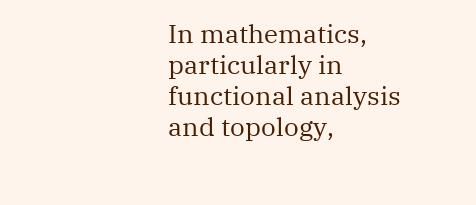In mathematics, particularly in functional analysis and topology,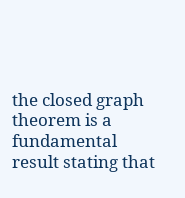the closed graph theorem is a fundamental result stating that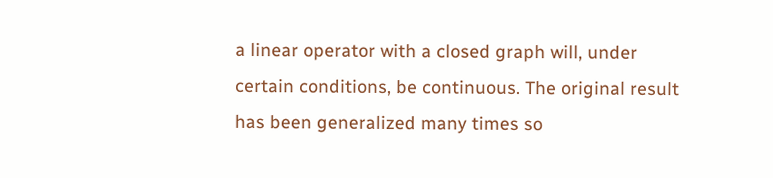a linear operator with a closed graph will, under certain conditions, be continuous. The original result has been generalized many times so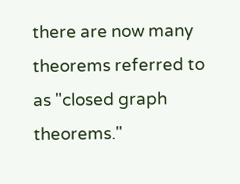there are now many theorems referred to as "closed graph theorems."